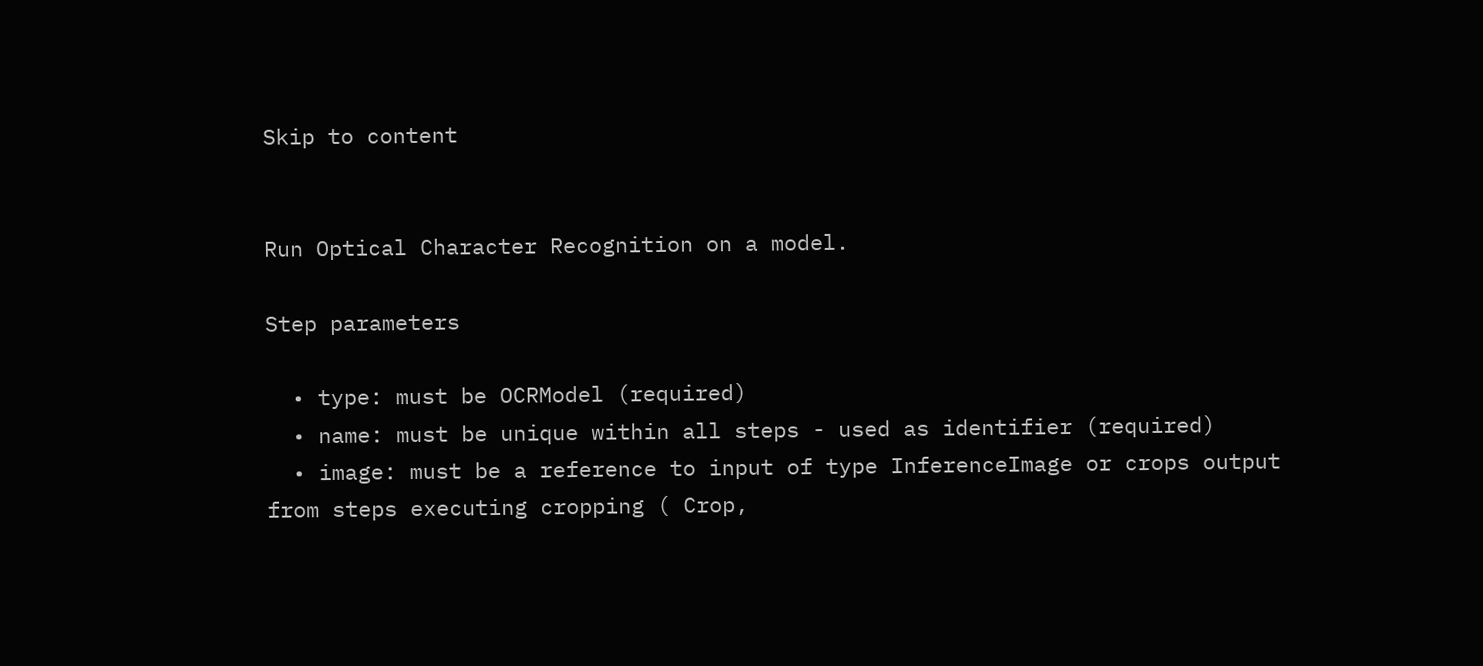Skip to content


Run Optical Character Recognition on a model.

Step parameters

  • type: must be OCRModel (required)
  • name: must be unique within all steps - used as identifier (required)
  • image: must be a reference to input of type InferenceImage or crops output from steps executing cropping ( Crop,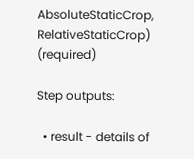AbsoluteStaticCrop, RelativeStaticCrop) (required)

Step outputs:

  • result - details of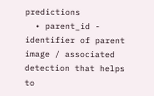predictions
  • parent_id - identifier of parent image / associated detection that helps to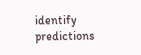identify predictions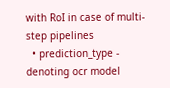with RoI in case of multi-step pipelines
  • prediction_type - denoting ocr model